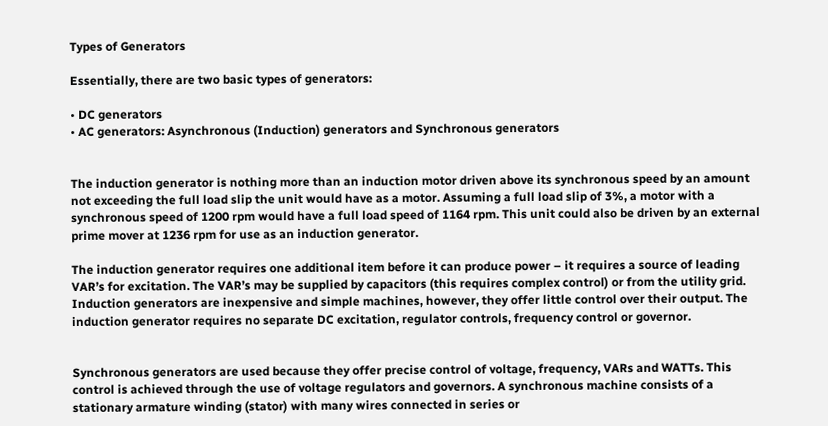Types of Generators

Essentially, there are two basic types of generators:

• DC generators
• AC generators: Asynchronous (Induction) generators and Synchronous generators


The induction generator is nothing more than an induction motor driven above its synchronous speed by an amount not exceeding the full load slip the unit would have as a motor. Assuming a full load slip of 3%, a motor with a synchronous speed of 1200 rpm would have a full load speed of 1164 rpm. This unit could also be driven by an external prime mover at 1236 rpm for use as an induction generator.

The induction generator requires one additional item before it can produce power – it requires a source of leading VAR’s for excitation. The VAR’s may be supplied by capacitors (this requires complex control) or from the utility grid. Induction generators are inexpensive and simple machines, however, they offer little control over their output. The induction generator requires no separate DC excitation, regulator controls, frequency control or governor.


Synchronous generators are used because they offer precise control of voltage, frequency, VARs and WATTs. This control is achieved through the use of voltage regulators and governors. A synchronous machine consists of a stationary armature winding (stator) with many wires connected in series or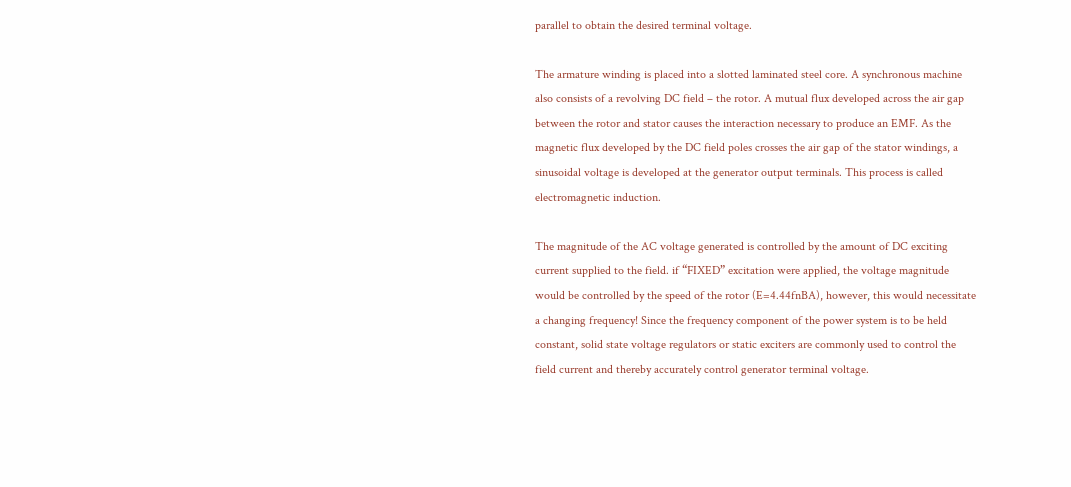parallel to obtain the desired terminal voltage.

The armature winding is placed into a slotted laminated steel core. A synchronous machine also consists of a revolving DC field – the rotor. A mutual flux developed across the air gap between the rotor and stator causes the interaction necessary to produce an EMF. As the magnetic flux developed by the DC field poles crosses the air gap of the stator windings, a sinusoidal voltage is developed at the generator output terminals. This process is called electromagnetic induction.

The magnitude of the AC voltage generated is controlled by the amount of DC exciting current supplied to the field. if “FIXED” excitation were applied, the voltage magnitude would be controlled by the speed of the rotor (E=4.44fnBA), however, this would necessitate a changing frequency! Since the frequency component of the power system is to be held constant, solid state voltage regulators or static exciters are commonly used to control the field current and thereby accurately control generator terminal voltage.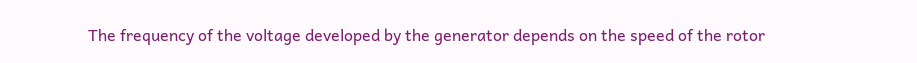The frequency of the voltage developed by the generator depends on the speed of the rotor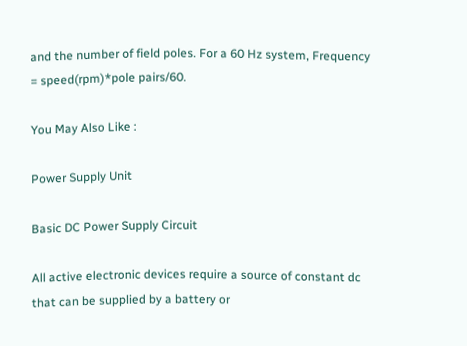and the number of field poles. For a 60 Hz system, Frequency = speed(rpm)*pole pairs/60.

You May Also Like :

Power Supply Unit

Basic DC Power Supply Circuit

All active electronic devices require a source of constant dc that can be supplied by a battery or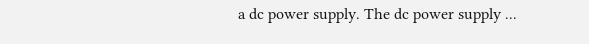a dc power supply. The dc power supply ...